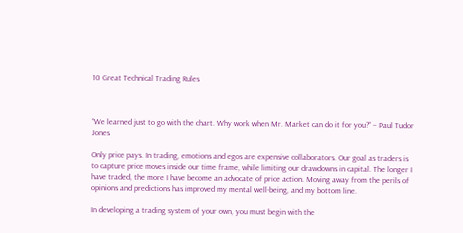10 Great Technical Trading Rules



“We learned just to go with the chart. Why work when Mr. Market can do it for you?” – Paul Tudor Jones

Only price pays. In trading, emotions and egos are expensive collaborators. Our goal as traders is to capture price moves inside our time frame, while limiting our drawdowns in capital. The longer I have traded, the more I have become an advocate of price action. Moving away from the perils of opinions and predictions has improved my mental well-being, and my bottom line.

In developing a trading system of your own, you must begin with the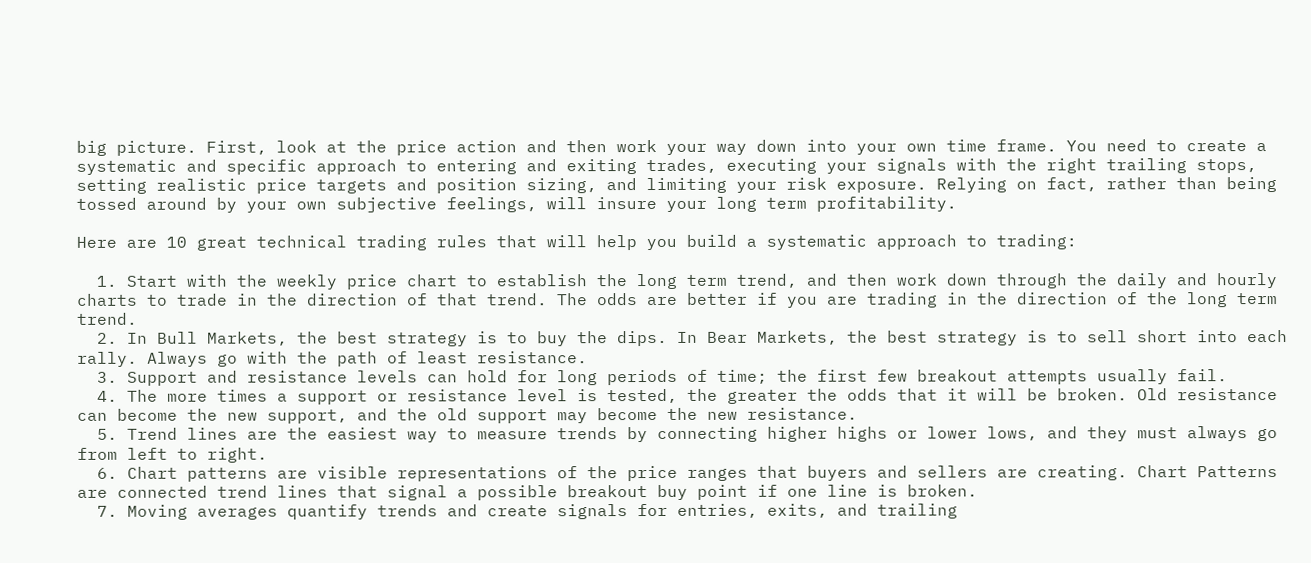big picture. First, look at the price action and then work your way down into your own time frame. You need to create a systematic and specific approach to entering and exiting trades, executing your signals with the right trailing stops, setting realistic price targets and position sizing, and limiting your risk exposure. Relying on fact, rather than being tossed around by your own subjective feelings, will insure your long term profitability.

Here are 10 great technical trading rules that will help you build a systematic approach to trading:

  1. Start with the weekly price chart to establish the long term trend, and then work down through the daily and hourly charts to trade in the direction of that trend. The odds are better if you are trading in the direction of the long term trend.
  2. In Bull Markets, the best strategy is to buy the dips. In Bear Markets, the best strategy is to sell short into each rally. Always go with the path of least resistance.
  3. Support and resistance levels can hold for long periods of time; the first few breakout attempts usually fail.
  4. The more times a support or resistance level is tested, the greater the odds that it will be broken. Old resistance can become the new support, and the old support may become the new resistance.
  5. Trend lines are the easiest way to measure trends by connecting higher highs or lower lows, and they must always go from left to right.
  6. Chart patterns are visible representations of the price ranges that buyers and sellers are creating. Chart Patterns are connected trend lines that signal a possible breakout buy point if one line is broken.
  7. Moving averages quantify trends and create signals for entries, exits, and trailing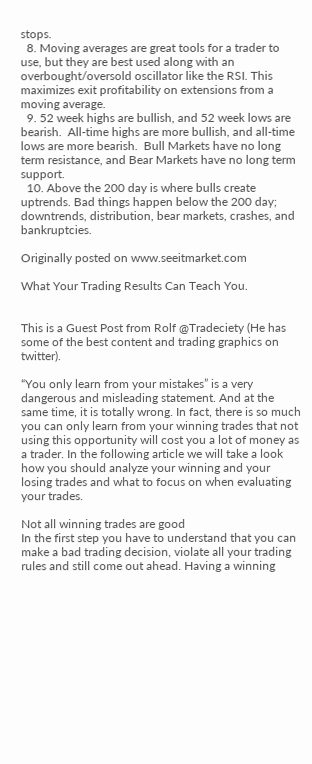stops.
  8. Moving averages are great tools for a trader to use, but they are best used along with an overbought/oversold oscillator like the RSI. This maximizes exit profitability on extensions from a moving average.
  9. 52 week highs are bullish, and 52 week lows are bearish.  All-time highs are more bullish, and all-time lows are more bearish.  Bull Markets have no long term resistance, and Bear Markets have no long term support.
  10. Above the 200 day is where bulls create uptrends. Bad things happen below the 200 day; downtrends, distribution, bear markets, crashes, and bankruptcies.

Originally posted on www.seeitmarket.com

What Your Trading Results Can Teach You.


This is a Guest Post from Rolf @Tradeciety (He has some of the best content and trading graphics on twitter).

“You only learn from your mistakes” is a very dangerous and misleading statement. And at the same time, it is totally wrong. In fact, there is so much you can only learn from your winning trades that not using this opportunity will cost you a lot of money as a trader. In the following article we will take a look how you should analyze your winning and your losing trades and what to focus on when evaluating your trades.

Not all winning trades are good
In the first step you have to understand that you can make a bad trading decision, violate all your trading rules and still come out ahead. Having a winning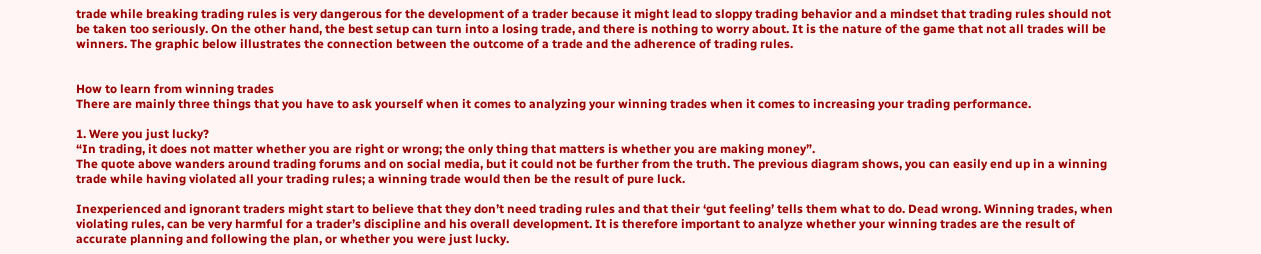trade while breaking trading rules is very dangerous for the development of a trader because it might lead to sloppy trading behavior and a mindset that trading rules should not be taken too seriously. On the other hand, the best setup can turn into a losing trade, and there is nothing to worry about. It is the nature of the game that not all trades will be winners. The graphic below illustrates the connection between the outcome of a trade and the adherence of trading rules.


How to learn from winning trades
There are mainly three things that you have to ask yourself when it comes to analyzing your winning trades when it comes to increasing your trading performance.

1. Were you just lucky?
“In trading, it does not matter whether you are right or wrong; the only thing that matters is whether you are making money”.
The quote above wanders around trading forums and on social media, but it could not be further from the truth. The previous diagram shows, you can easily end up in a winning trade while having violated all your trading rules; a winning trade would then be the result of pure luck.

Inexperienced and ignorant traders might start to believe that they don’t need trading rules and that their ‘gut feeling’ tells them what to do. Dead wrong. Winning trades, when violating rules, can be very harmful for a trader’s discipline and his overall development. It is therefore important to analyze whether your winning trades are the result of accurate planning and following the plan, or whether you were just lucky.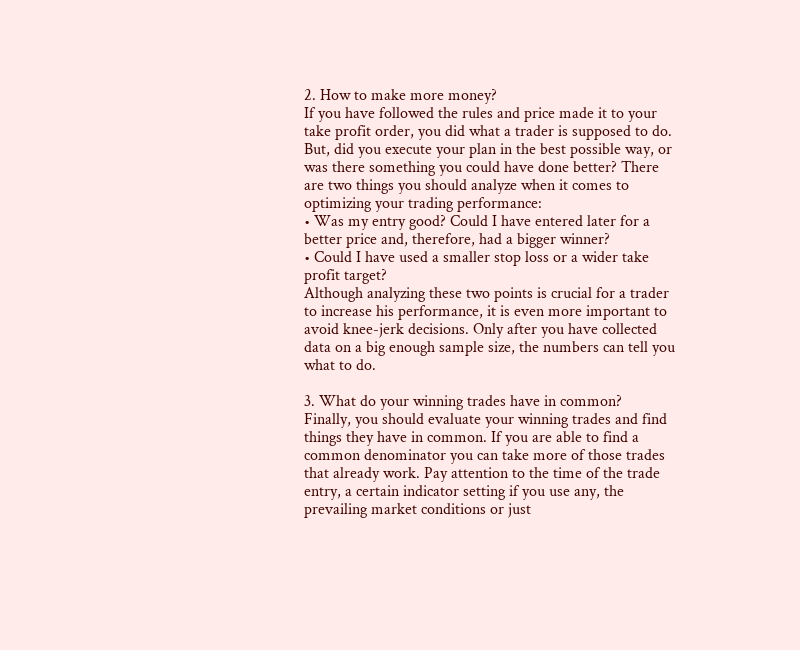2. How to make more money?
If you have followed the rules and price made it to your take profit order, you did what a trader is supposed to do. But, did you execute your plan in the best possible way, or was there something you could have done better? There are two things you should analyze when it comes to optimizing your trading performance:
• Was my entry good? Could I have entered later for a better price and, therefore, had a bigger winner?
• Could I have used a smaller stop loss or a wider take profit target?
Although analyzing these two points is crucial for a trader to increase his performance, it is even more important to avoid knee-jerk decisions. Only after you have collected data on a big enough sample size, the numbers can tell you what to do.

3. What do your winning trades have in common?
Finally, you should evaluate your winning trades and find things they have in common. If you are able to find a common denominator you can take more of those trades that already work. Pay attention to the time of the trade entry, a certain indicator setting if you use any, the prevailing market conditions or just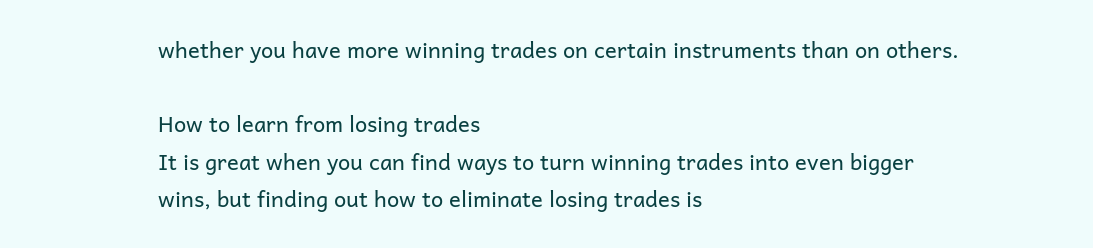whether you have more winning trades on certain instruments than on others.

How to learn from losing trades
It is great when you can find ways to turn winning trades into even bigger wins, but finding out how to eliminate losing trades is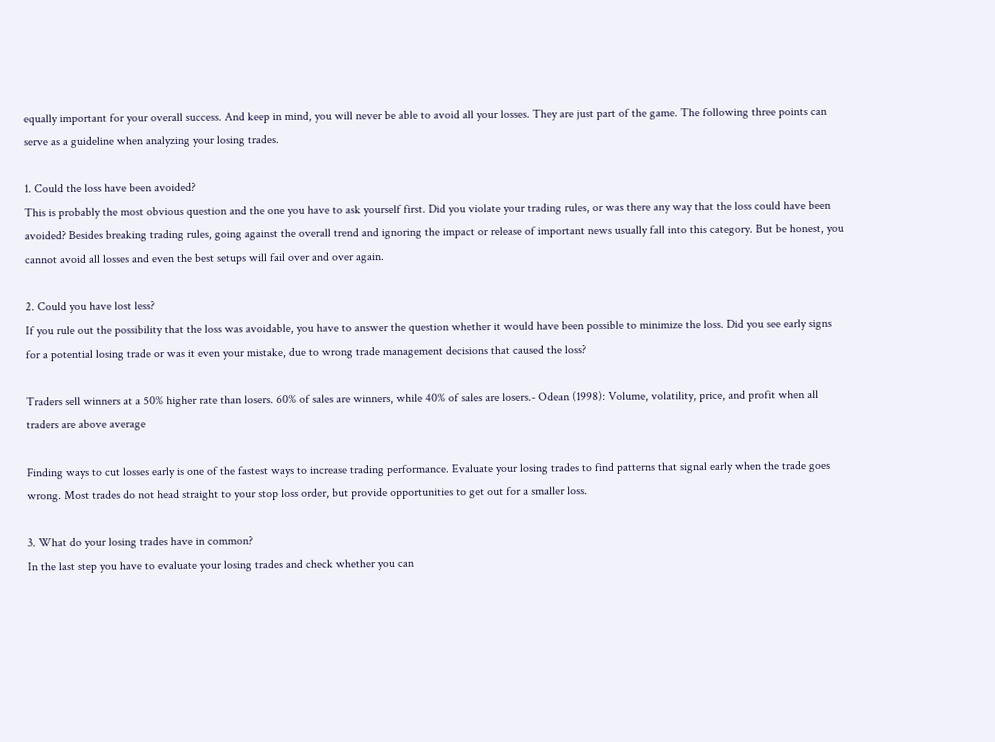equally important for your overall success. And keep in mind, you will never be able to avoid all your losses. They are just part of the game. The following three points can serve as a guideline when analyzing your losing trades.

1. Could the loss have been avoided?
This is probably the most obvious question and the one you have to ask yourself first. Did you violate your trading rules, or was there any way that the loss could have been avoided? Besides breaking trading rules, going against the overall trend and ignoring the impact or release of important news usually fall into this category. But be honest, you cannot avoid all losses and even the best setups will fail over and over again.

2. Could you have lost less?
If you rule out the possibility that the loss was avoidable, you have to answer the question whether it would have been possible to minimize the loss. Did you see early signs for a potential losing trade or was it even your mistake, due to wrong trade management decisions that caused the loss?

Traders sell winners at a 50% higher rate than losers. 60% of sales are winners, while 40% of sales are losers.- Odean (1998): Volume, volatility, price, and profit when all traders are above average

Finding ways to cut losses early is one of the fastest ways to increase trading performance. Evaluate your losing trades to find patterns that signal early when the trade goes wrong. Most trades do not head straight to your stop loss order, but provide opportunities to get out for a smaller loss.

3. What do your losing trades have in common?
In the last step you have to evaluate your losing trades and check whether you can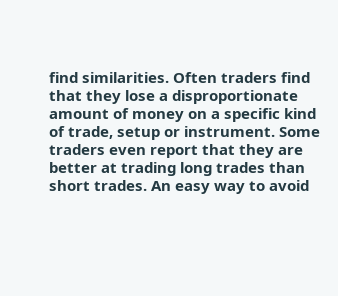find similarities. Often traders find that they lose a disproportionate amount of money on a specific kind of trade, setup or instrument. Some traders even report that they are better at trading long trades than short trades. An easy way to avoid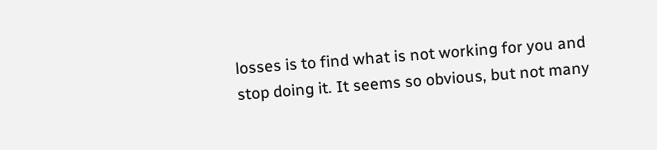losses is to find what is not working for you and stop doing it. It seems so obvious, but not many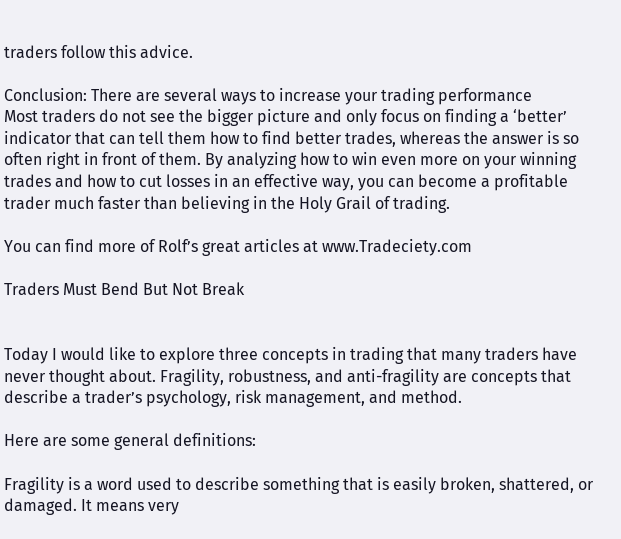traders follow this advice.

Conclusion: There are several ways to increase your trading performance
Most traders do not see the bigger picture and only focus on finding a ‘better’ indicator that can tell them how to find better trades, whereas the answer is so often right in front of them. By analyzing how to win even more on your winning trades and how to cut losses in an effective way, you can become a profitable trader much faster than believing in the Holy Grail of trading.

You can find more of Rolf’s great articles at www.Tradeciety.com

Traders Must Bend But Not Break


Today I would like to explore three concepts in trading that many traders have never thought about. Fragility, robustness, and anti-fragility are concepts that describe a trader’s psychology, risk management, and method.

Here are some general definitions:

Fragility is a word used to describe something that is easily broken, shattered, or damaged. It means very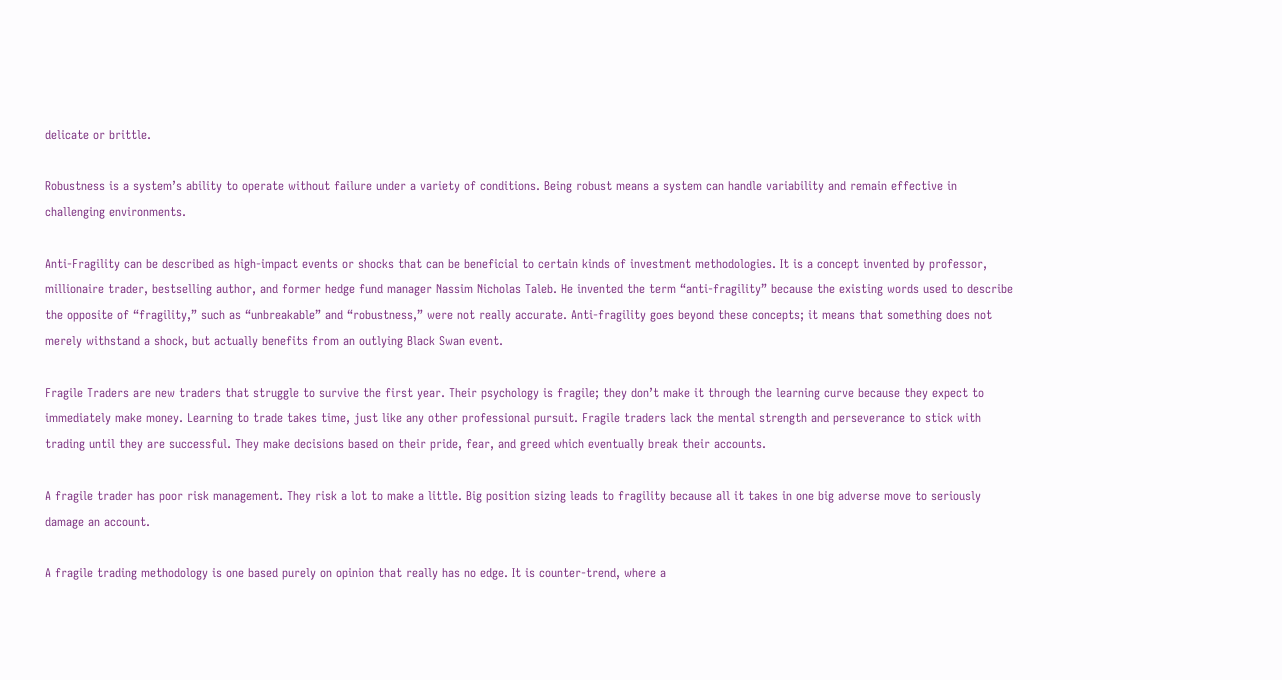delicate or brittle.

Robustness is a system’s ability to operate without failure under a variety of conditions. Being robust means a system can handle variability and remain effective in challenging environments.

Anti-Fragility can be described as high-impact events or shocks that can be beneficial to certain kinds of investment methodologies. It is a concept invented by professor, millionaire trader, bestselling author, and former hedge fund manager Nassim Nicholas Taleb. He invented the term “anti-fragility” because the existing words used to describe the opposite of “fragility,” such as “unbreakable” and “robustness,” were not really accurate. Anti-fragility goes beyond these concepts; it means that something does not merely withstand a shock, but actually benefits from an outlying Black Swan event.

Fragile Traders are new traders that struggle to survive the first year. Their psychology is fragile; they don’t make it through the learning curve because they expect to immediately make money. Learning to trade takes time, just like any other professional pursuit. Fragile traders lack the mental strength and perseverance to stick with trading until they are successful. They make decisions based on their pride, fear, and greed which eventually break their accounts.

A fragile trader has poor risk management. They risk a lot to make a little. Big position sizing leads to fragility because all it takes in one big adverse move to seriously damage an account.

A fragile trading methodology is one based purely on opinion that really has no edge. It is counter-trend, where a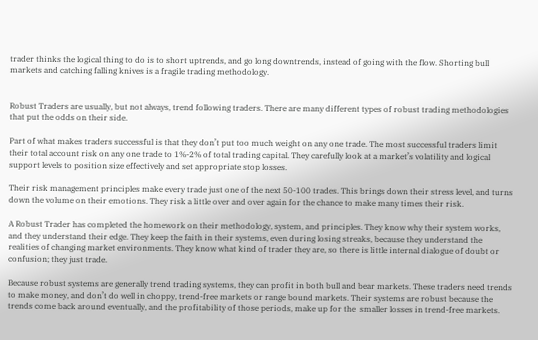trader thinks the logical thing to do is to short uptrends, and go long downtrends, instead of going with the flow. Shorting bull markets and catching falling knives is a fragile trading methodology.


Robust Traders are usually, but not always, trend following traders. There are many different types of robust trading methodologies that put the odds on their side.

Part of what makes traders successful is that they don’t put too much weight on any one trade. The most successful traders limit their total account risk on any one trade to 1%-2% of total trading capital. They carefully look at a market’s volatility and logical support levels to position size effectively and set appropriate stop losses.

Their risk management principles make every trade just one of the next 50-100 trades. This brings down their stress level, and turns down the volume on their emotions. They risk a little over and over again for the chance to make many times their risk.

A Robust Trader has completed the homework on their methodology, system, and principles. They know why their system works, and they understand their edge. They keep the faith in their systems, even during losing streaks, because they understand the realities of changing market environments. They know what kind of trader they are, so there is little internal dialogue of doubt or confusion; they just trade.

Because robust systems are generally trend trading systems, they can profit in both bull and bear markets. These traders need trends to make money, and don’t do well in choppy, trend-free markets or range bound markets. Their systems are robust because the trends come back around eventually, and the profitability of those periods, make up for the  smaller losses in trend-free markets.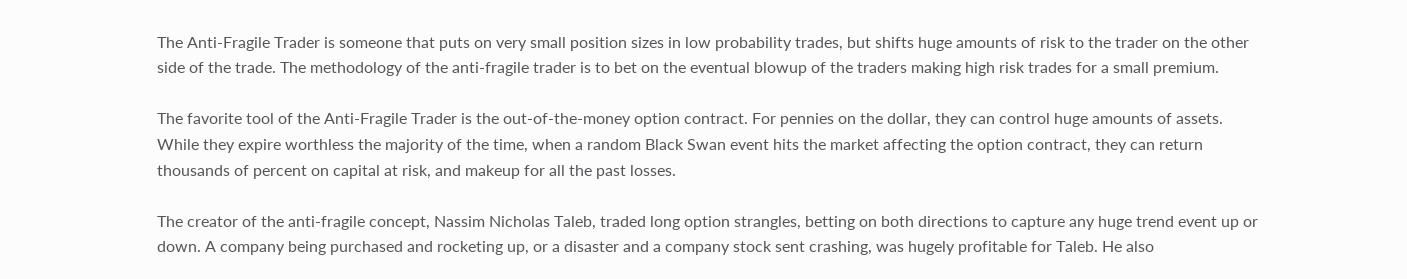The Anti-Fragile Trader is someone that puts on very small position sizes in low probability trades, but shifts huge amounts of risk to the trader on the other side of the trade. The methodology of the anti-fragile trader is to bet on the eventual blowup of the traders making high risk trades for a small premium.

The favorite tool of the Anti-Fragile Trader is the out-of-the-money option contract. For pennies on the dollar, they can control huge amounts of assets. While they expire worthless the majority of the time, when a random Black Swan event hits the market affecting the option contract, they can return thousands of percent on capital at risk, and makeup for all the past losses.

The creator of the anti-fragile concept, Nassim Nicholas Taleb, traded long option strangles, betting on both directions to capture any huge trend event up or down. A company being purchased and rocketing up, or a disaster and a company stock sent crashing, was hugely profitable for Taleb. He also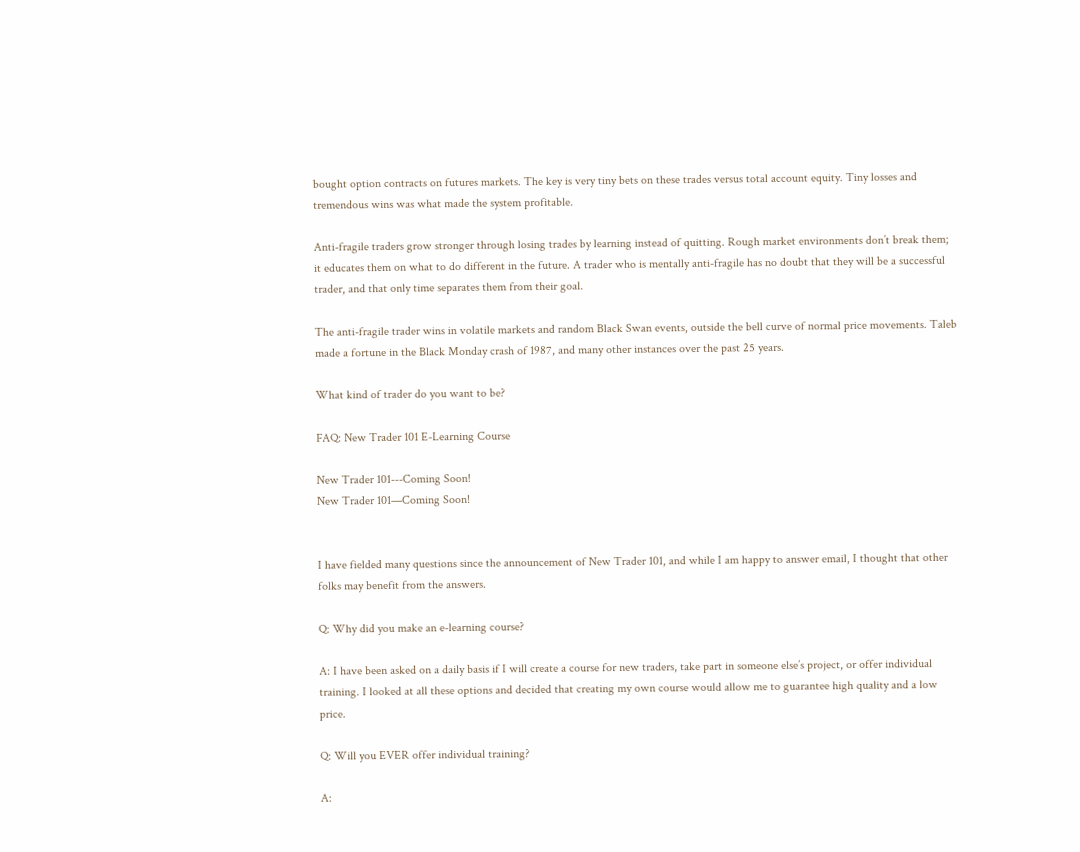bought option contracts on futures markets. The key is very tiny bets on these trades versus total account equity. Tiny losses and tremendous wins was what made the system profitable.

Anti-fragile traders grow stronger through losing trades by learning instead of quitting. Rough market environments don’t break them; it educates them on what to do different in the future. A trader who is mentally anti-fragile has no doubt that they will be a successful trader, and that only time separates them from their goal.

The anti-fragile trader wins in volatile markets and random Black Swan events, outside the bell curve of normal price movements. Taleb made a fortune in the Black Monday crash of 1987, and many other instances over the past 25 years.

What kind of trader do you want to be?

FAQ: New Trader 101 E-Learning Course

New Trader 101---Coming Soon!
New Trader 101—Coming Soon!


I have fielded many questions since the announcement of New Trader 101, and while I am happy to answer email, I thought that other folks may benefit from the answers.

Q: Why did you make an e-learning course?

A: I have been asked on a daily basis if I will create a course for new traders, take part in someone else’s project, or offer individual training. I looked at all these options and decided that creating my own course would allow me to guarantee high quality and a low price.

Q: Will you EVER offer individual training?

A: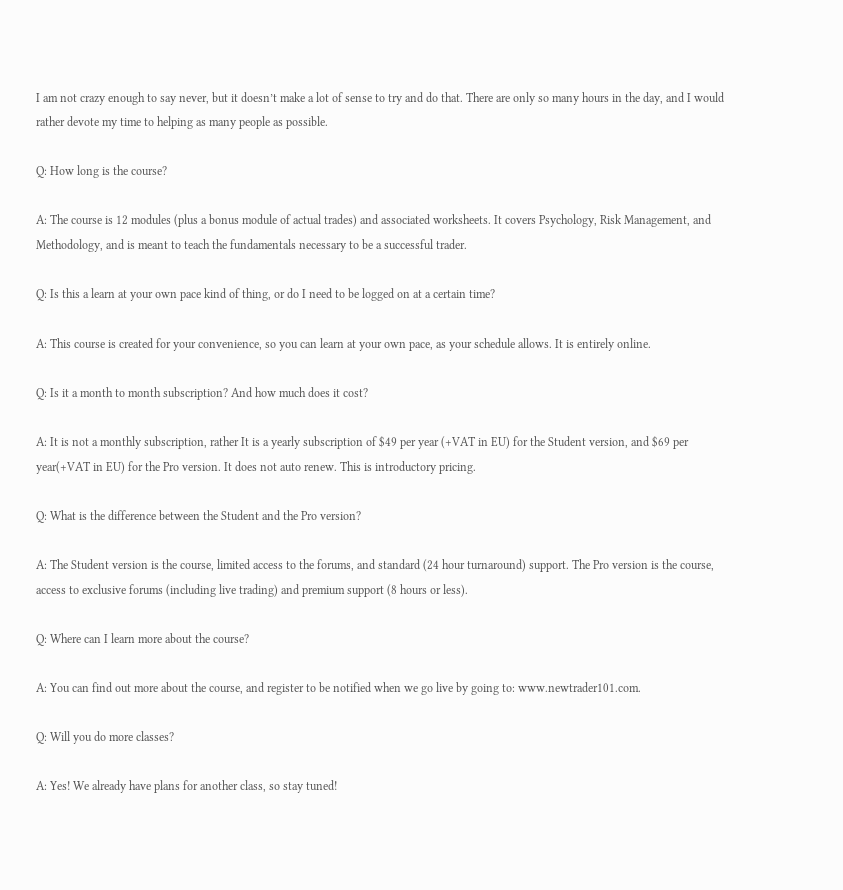I am not crazy enough to say never, but it doesn’t make a lot of sense to try and do that. There are only so many hours in the day, and I would rather devote my time to helping as many people as possible.

Q: How long is the course?

A: The course is 12 modules (plus a bonus module of actual trades) and associated worksheets. It covers Psychology, Risk Management, and Methodology, and is meant to teach the fundamentals necessary to be a successful trader.

Q: Is this a learn at your own pace kind of thing, or do I need to be logged on at a certain time?

A: This course is created for your convenience, so you can learn at your own pace, as your schedule allows. It is entirely online.

Q: Is it a month to month subscription? And how much does it cost?

A: It is not a monthly subscription, rather It is a yearly subscription of $49 per year (+VAT in EU) for the Student version, and $69 per year(+VAT in EU) for the Pro version. It does not auto renew. This is introductory pricing.

Q: What is the difference between the Student and the Pro version?

A: The Student version is the course, limited access to the forums, and standard (24 hour turnaround) support. The Pro version is the course, access to exclusive forums (including live trading) and premium support (8 hours or less).

Q: Where can I learn more about the course?

A: You can find out more about the course, and register to be notified when we go live by going to: www.newtrader101.com.

Q: Will you do more classes?

A: Yes! We already have plans for another class, so stay tuned!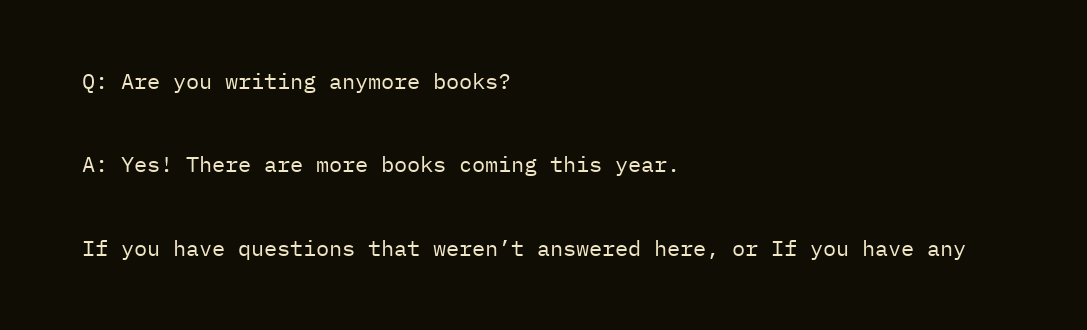Q: Are you writing anymore books?

A: Yes! There are more books coming this year.

If you have questions that weren’t answered here, or If you have any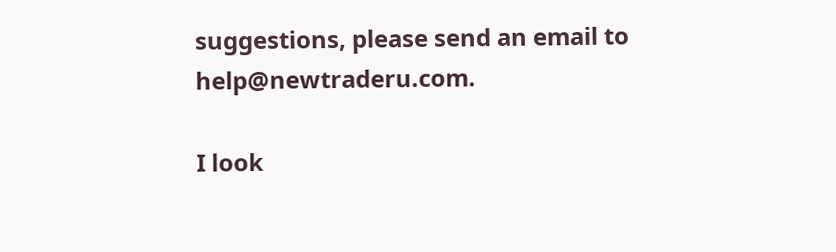suggestions, please send an email to help@newtraderu.com.

I look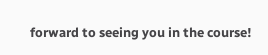forward to seeing you in the course!